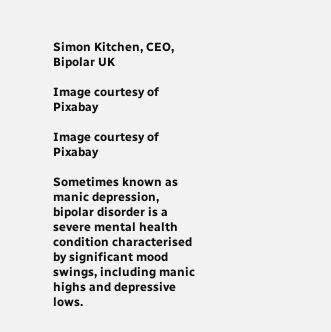Simon Kitchen, CEO, Bipolar UK

Image courtesy of Pixabay

Image courtesy of Pixabay

Sometimes known as manic depression, bipolar disorder is a severe mental health condition characterised by significant mood swings, including manic highs and depressive lows.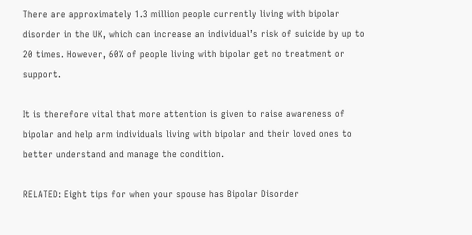There are approximately 1.3 million people currently living with bipolar disorder in the UK, which can increase an individual’s risk of suicide by up to 20 times. However, 60% of people living with bipolar get no treatment or support.

It is therefore vital that more attention is given to raise awareness of bipolar and help arm individuals living with bipolar and their loved ones to better understand and manage the condition.

RELATED: Eight tips for when your spouse has Bipolar Disorder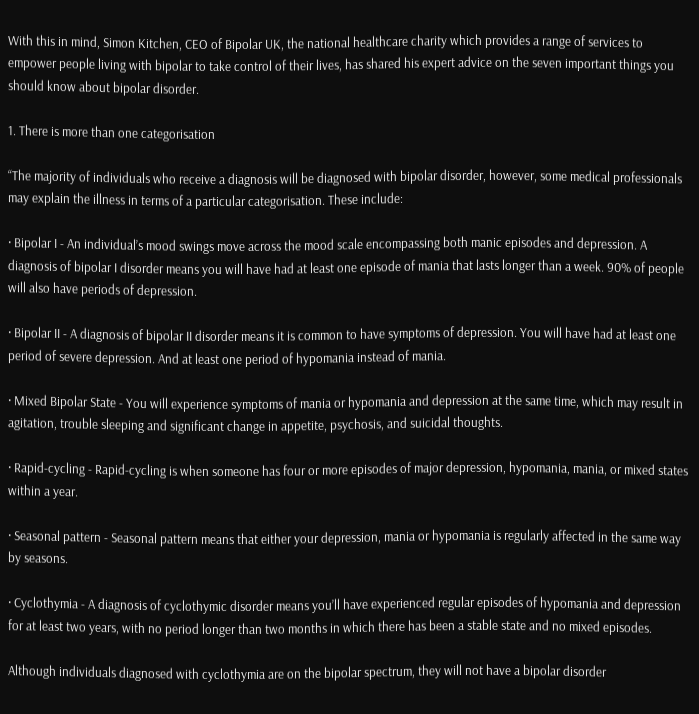With this in mind, Simon Kitchen, CEO of Bipolar UK, the national healthcare charity which provides a range of services to empower people living with bipolar to take control of their lives, has shared his expert advice on the seven important things you should know about bipolar disorder.

1. There is more than one categorisation

“The majority of individuals who receive a diagnosis will be diagnosed with bipolar disorder, however, some medical professionals may explain the illness in terms of a particular categorisation. These include:

· Bipolar I - An individual’s mood swings move across the mood scale encompassing both manic episodes and depression. A diagnosis of bipolar I disorder means you will have had at least one episode of mania that lasts longer than a week. 90% of people will also have periods of depression.

· Bipolar II - A diagnosis of bipolar II disorder means it is common to have symptoms of depression. You will have had at least one period of severe depression. And at least one period of hypomania instead of mania.

· Mixed Bipolar State - You will experience symptoms of mania or hypomania and depression at the same time, which may result in agitation, trouble sleeping and significant change in appetite, psychosis, and suicidal thoughts.

· Rapid-cycling - Rapid-cycling is when someone has four or more episodes of major depression, hypomania, mania, or mixed states within a year.

· Seasonal pattern - Seasonal pattern means that either your depression, mania or hypomania is regularly affected in the same way by seasons.

· Cyclothymia - A diagnosis of cyclothymic disorder means you’ll have experienced regular episodes of hypomania and depression for at least two years, with no period longer than two months in which there has been a stable state and no mixed episodes.

Although individuals diagnosed with cyclothymia are on the bipolar spectrum, they will not have a bipolar disorder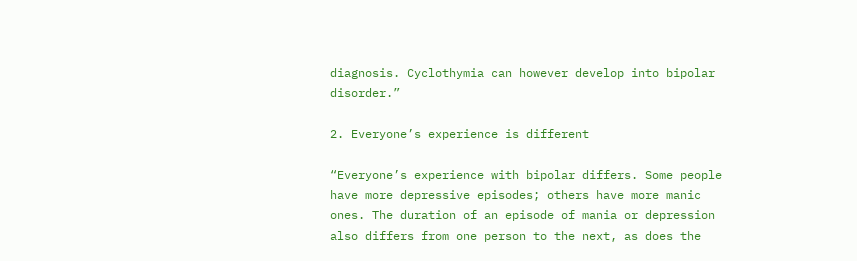diagnosis. Cyclothymia can however develop into bipolar disorder.”

2. Everyone’s experience is different

“Everyone’s experience with bipolar differs. Some people have more depressive episodes; others have more manic ones. The duration of an episode of mania or depression also differs from one person to the next, as does the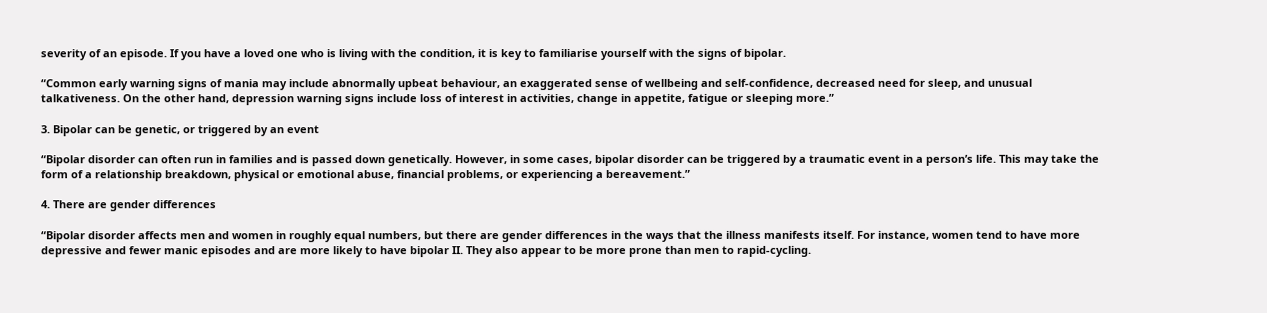severity of an episode. If you have a loved one who is living with the condition, it is key to familiarise yourself with the signs of bipolar.

“Common early warning signs of mania may include abnormally upbeat behaviour, an exaggerated sense of wellbeing and self-confidence, decreased need for sleep, and unusual talkativeness. On the other hand, depression warning signs include loss of interest in activities, change in appetite, fatigue or sleeping more.”

3. Bipolar can be genetic, or triggered by an event

“Bipolar disorder can often run in families and is passed down genetically. However, in some cases, bipolar disorder can be triggered by a traumatic event in a person’s life. This may take the form of a relationship breakdown, physical or emotional abuse, financial problems, or experiencing a bereavement.”

4. There are gender differences

“Bipolar disorder affects men and women in roughly equal numbers, but there are gender differences in the ways that the illness manifests itself. For instance, women tend to have more depressive and fewer manic episodes and are more likely to have bipolar II. They also appear to be more prone than men to rapid-cycling.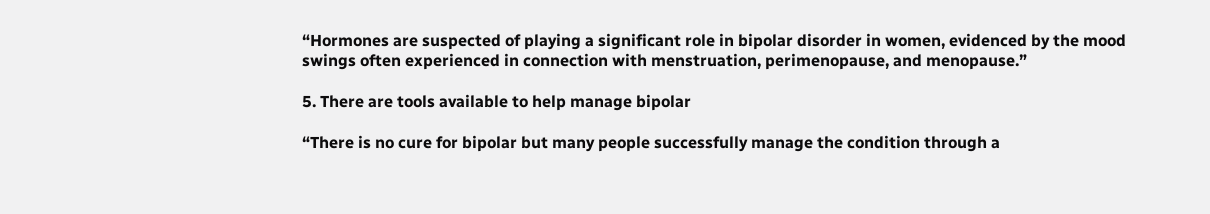“Hormones are suspected of playing a significant role in bipolar disorder in women, evidenced by the mood swings often experienced in connection with menstruation, perimenopause, and menopause.”

5. There are tools available to help manage bipolar

“There is no cure for bipolar but many people successfully manage the condition through a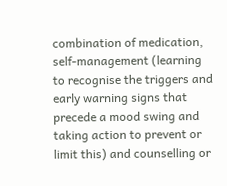combination of medication, self-management (learning to recognise the triggers and early warning signs that precede a mood swing and taking action to prevent or limit this) and counselling or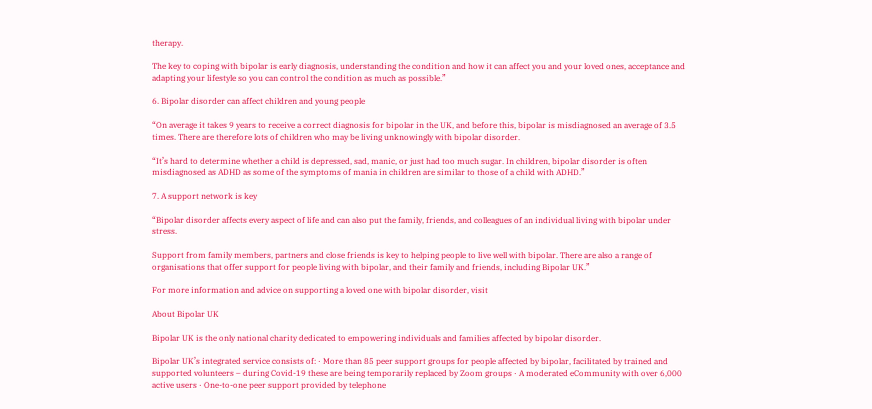therapy.

The key to coping with bipolar is early diagnosis, understanding the condition and how it can affect you and your loved ones, acceptance and adapting your lifestyle so you can control the condition as much as possible.”

6. Bipolar disorder can affect children and young people

“On average it takes 9 years to receive a correct diagnosis for bipolar in the UK, and before this, bipolar is misdiagnosed an average of 3.5 times. There are therefore lots of children who may be living unknowingly with bipolar disorder.

“It’s hard to determine whether a child is depressed, sad, manic, or just had too much sugar. In children, bipolar disorder is often misdiagnosed as ADHD as some of the symptoms of mania in children are similar to those of a child with ADHD.”

7. A support network is key

“Bipolar disorder affects every aspect of life and can also put the family, friends, and colleagues of an individual living with bipolar under stress.

Support from family members, partners and close friends is key to helping people to live well with bipolar. There are also a range of organisations that offer support for people living with bipolar, and their family and friends, including Bipolar UK.”

For more information and advice on supporting a loved one with bipolar disorder, visit

About Bipolar UK

Bipolar UK is the only national charity dedicated to empowering individuals and families affected by bipolar disorder.

Bipolar UK’s integrated service consists of: · More than 85 peer support groups for people affected by bipolar, facilitated by trained and supported volunteers – during Covid-19 these are being temporarily replaced by Zoom groups · A moderated eCommunity with over 6,000 active users · One-to-one peer support provided by telephone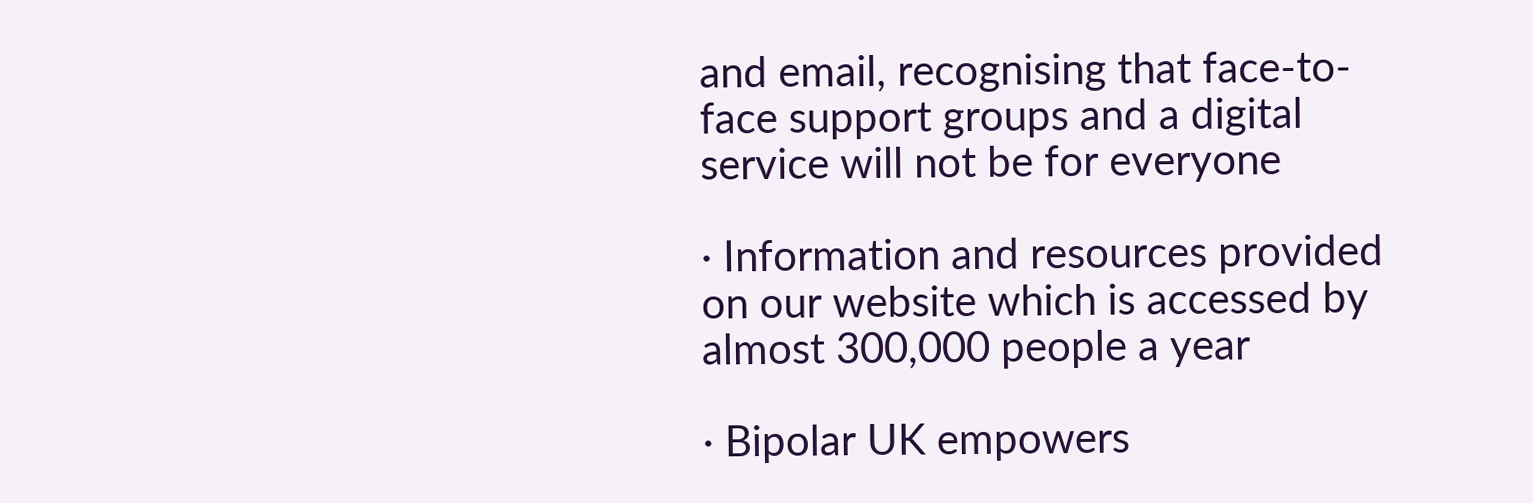and email, recognising that face-to-face support groups and a digital service will not be for everyone

· Information and resources provided on our website which is accessed by almost 300,000 people a year

· Bipolar UK empowers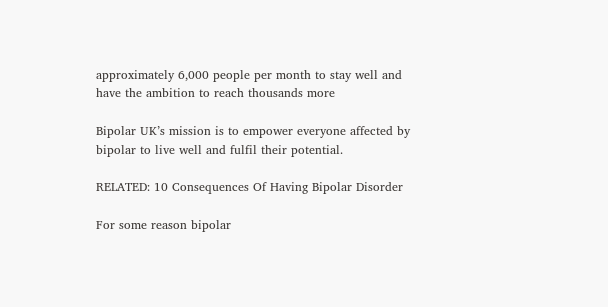approximately 6,000 people per month to stay well and have the ambition to reach thousands more

Bipolar UK’s mission is to empower everyone affected by bipolar to live well and fulfil their potential.

RELATED: 10 Consequences Of Having Bipolar Disorder

For some reason bipolar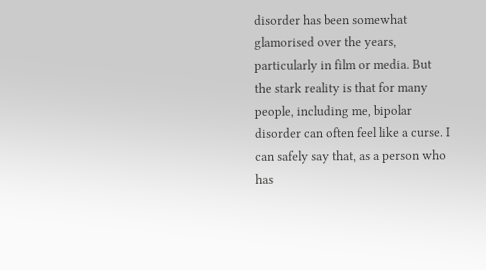disorder has been somewhat glamorised over the years, particularly in film or media. But the stark reality is that for many people, including me, bipolar disorder can often feel like a curse. I can safely say that, as a person who has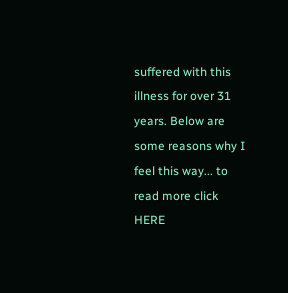suffered with this illness for over 31 years. Below are some reasons why I feel this way... to read more click HERE